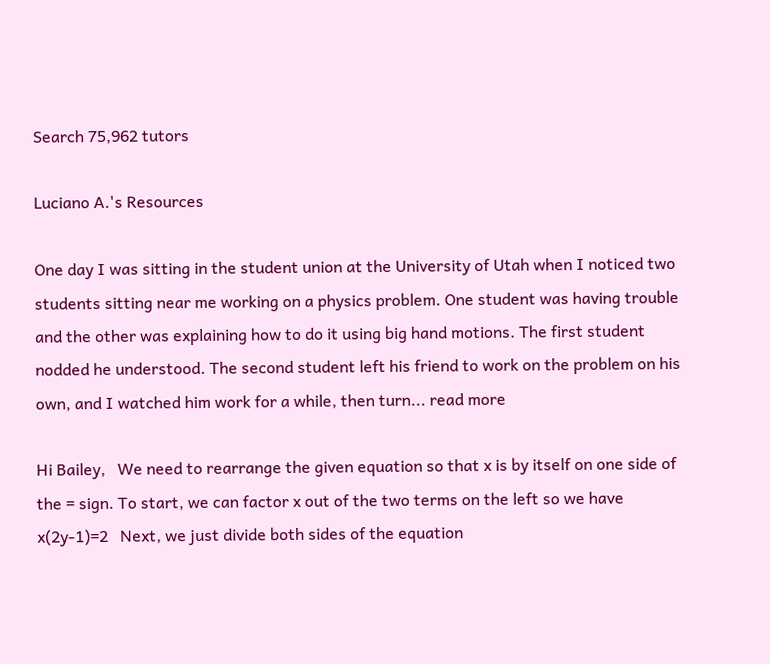Search 75,962 tutors

Luciano A.'s Resources

One day I was sitting in the student union at the University of Utah when I noticed two students sitting near me working on a physics problem. One student was having trouble and the other was explaining how to do it using big hand motions. The first student nodded he understood. The second student left his friend to work on the problem on his own, and I watched him work for a while, then turn... read more

Hi Bailey,   We need to rearrange the given equation so that x is by itself on one side of the = sign. To start, we can factor x out of the two terms on the left so we have   x(2y-1)=2   Next, we just divide both sides of the equation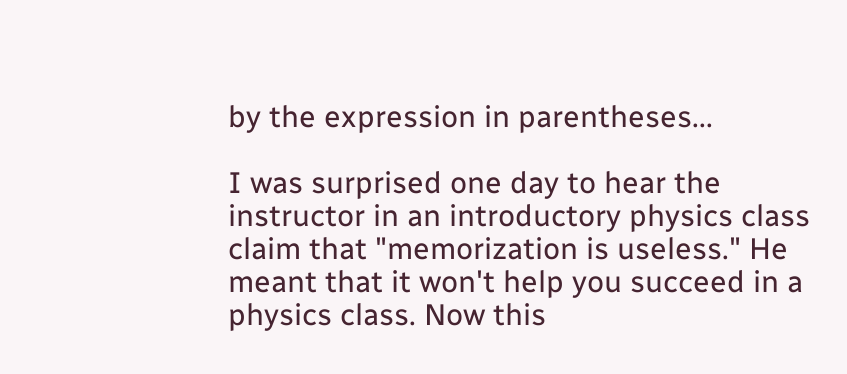by the expression in parentheses...

I was surprised one day to hear the instructor in an introductory physics class claim that "memorization is useless." He meant that it won't help you succeed in a physics class. Now this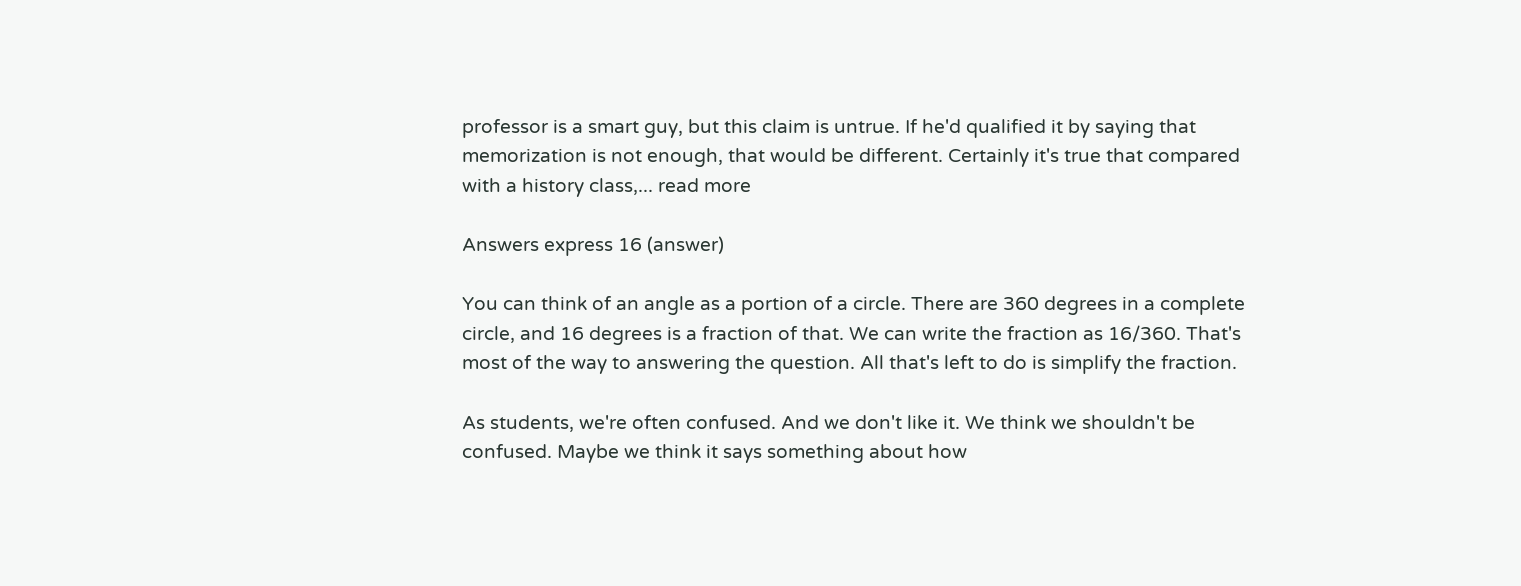professor is a smart guy, but this claim is untrue. If he'd qualified it by saying that memorization is not enough, that would be different. Certainly it's true that compared with a history class,... read more

Answers express 16 (answer)

You can think of an angle as a portion of a circle. There are 360 degrees in a complete circle, and 16 degrees is a fraction of that. We can write the fraction as 16/360. That's most of the way to answering the question. All that's left to do is simplify the fraction.

As students, we're often confused. And we don't like it. We think we shouldn't be confused. Maybe we think it says something about how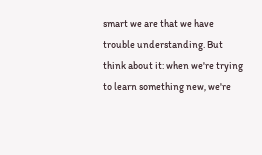smart we are that we have trouble understanding. But think about it: when we're trying to learn something new, we're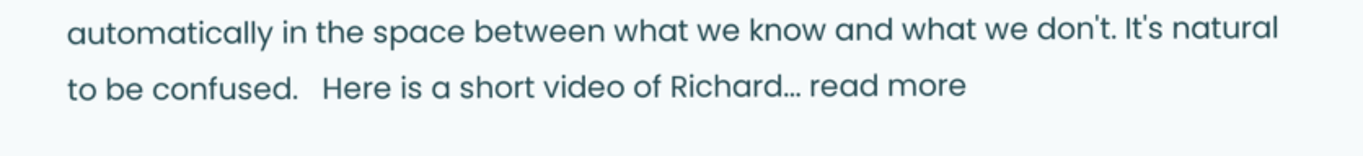automatically in the space between what we know and what we don't. It's natural to be confused.   Here is a short video of Richard... read more